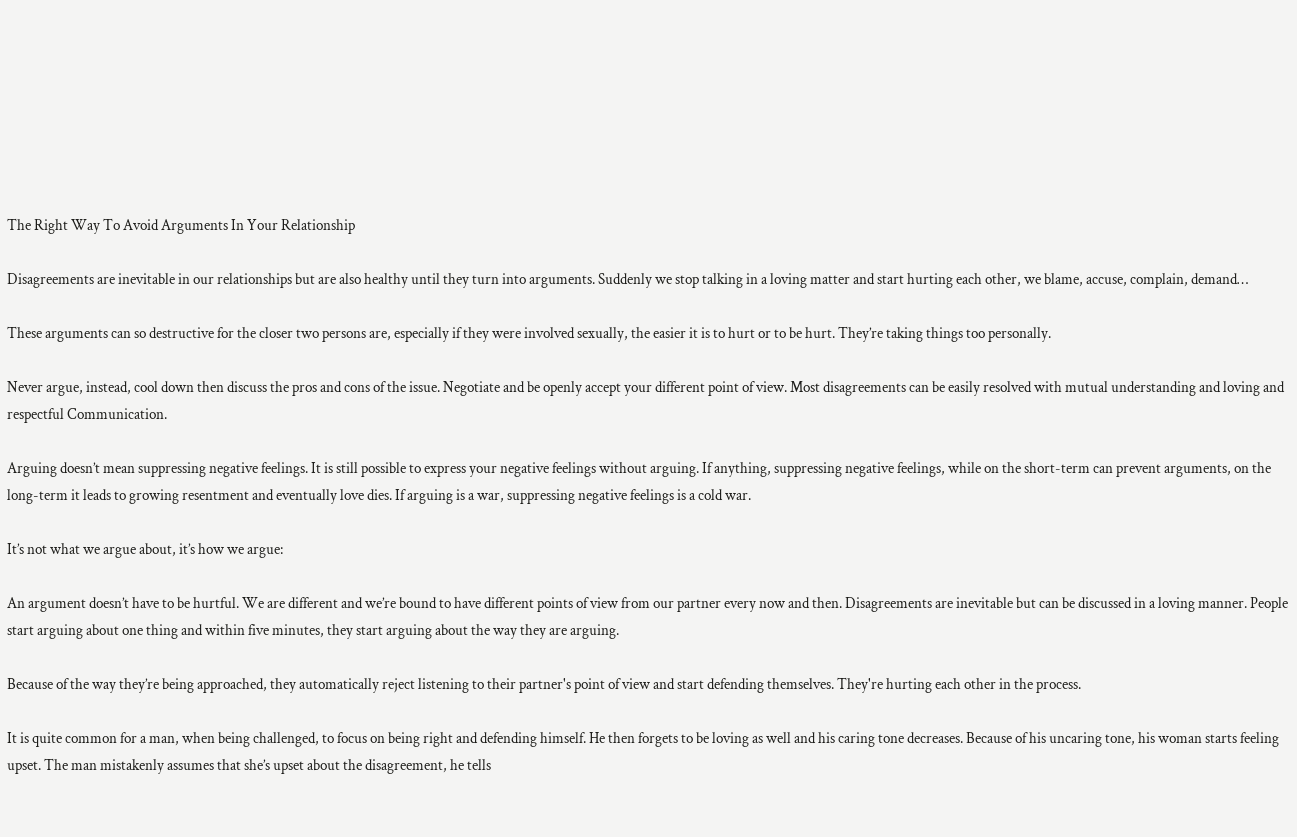The Right Way To Avoid Arguments In Your Relationship

Disagreements are inevitable in our relationships but are also healthy until they turn into arguments. Suddenly we stop talking in a loving matter and start hurting each other, we blame, accuse, complain, demand…

These arguments can so destructive for the closer two persons are, especially if they were involved sexually, the easier it is to hurt or to be hurt. They’re taking things too personally.

Never argue, instead, cool down then discuss the pros and cons of the issue. Negotiate and be openly accept your different point of view. Most disagreements can be easily resolved with mutual understanding and loving and respectful Communication.

Arguing doesn’t mean suppressing negative feelings. It is still possible to express your negative feelings without arguing. If anything, suppressing negative feelings, while on the short-term can prevent arguments, on the long-term it leads to growing resentment and eventually love dies. If arguing is a war, suppressing negative feelings is a cold war.

It’s not what we argue about, it’s how we argue:

An argument doesn’t have to be hurtful. We are different and we’re bound to have different points of view from our partner every now and then. Disagreements are inevitable but can be discussed in a loving manner. People start arguing about one thing and within five minutes, they start arguing about the way they are arguing.

Because of the way they’re being approached, they automatically reject listening to their partner's point of view and start defending themselves. They're hurting each other in the process.

It is quite common for a man, when being challenged, to focus on being right and defending himself. He then forgets to be loving as well and his caring tone decreases. Because of his uncaring tone, his woman starts feeling upset. The man mistakenly assumes that she’s upset about the disagreement, he tells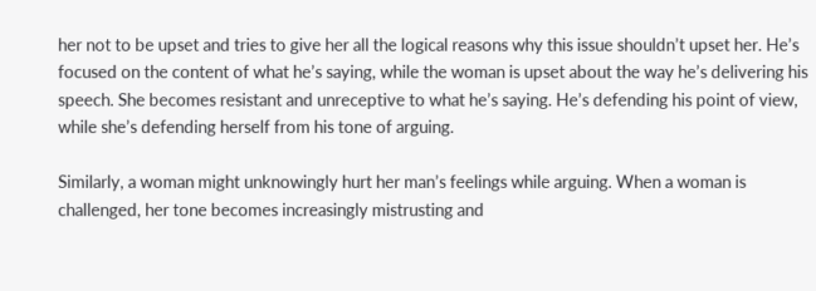her not to be upset and tries to give her all the logical reasons why this issue shouldn’t upset her. He’s focused on the content of what he’s saying, while the woman is upset about the way he’s delivering his speech. She becomes resistant and unreceptive to what he’s saying. He’s defending his point of view, while she’s defending herself from his tone of arguing.

Similarly, a woman might unknowingly hurt her man’s feelings while arguing. When a woman is challenged, her tone becomes increasingly mistrusting and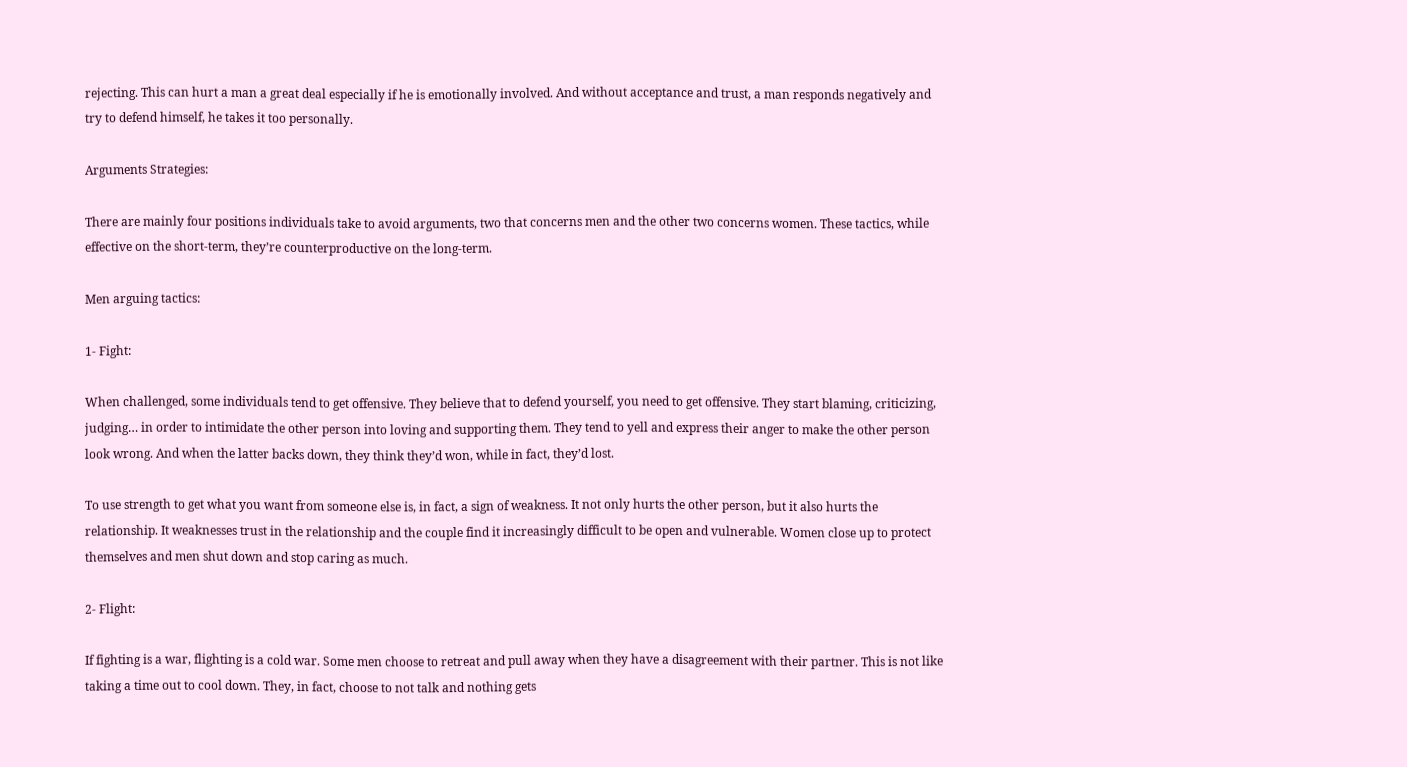rejecting. This can hurt a man a great deal especially if he is emotionally involved. And without acceptance and trust, a man responds negatively and try to defend himself, he takes it too personally.

Arguments Strategies:

There are mainly four positions individuals take to avoid arguments, two that concerns men and the other two concerns women. These tactics, while effective on the short-term, they’re counterproductive on the long-term.

Men arguing tactics:

1- Fight:

When challenged, some individuals tend to get offensive. They believe that to defend yourself, you need to get offensive. They start blaming, criticizing, judging… in order to intimidate the other person into loving and supporting them. They tend to yell and express their anger to make the other person look wrong. And when the latter backs down, they think they’d won, while in fact, they’d lost.

To use strength to get what you want from someone else is, in fact, a sign of weakness. It not only hurts the other person, but it also hurts the relationship. It weaknesses trust in the relationship and the couple find it increasingly difficult to be open and vulnerable. Women close up to protect themselves and men shut down and stop caring as much.

2- Flight:

If fighting is a war, flighting is a cold war. Some men choose to retreat and pull away when they have a disagreement with their partner. This is not like taking a time out to cool down. They, in fact, choose to not talk and nothing gets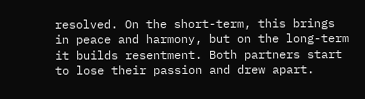resolved. On the short-term, this brings in peace and harmony, but on the long-term it builds resentment. Both partners start to lose their passion and drew apart.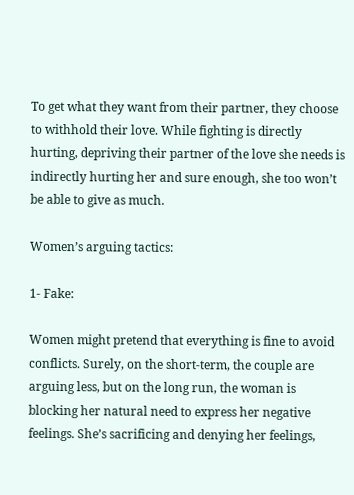To get what they want from their partner, they choose to withhold their love. While fighting is directly hurting, depriving their partner of the love she needs is indirectly hurting her and sure enough, she too won’t be able to give as much.

Women’s arguing tactics:

1- Fake:

Women might pretend that everything is fine to avoid conflicts. Surely, on the short-term, the couple are arguing less, but on the long run, the woman is blocking her natural need to express her negative feelings. She’s sacrificing and denying her feelings,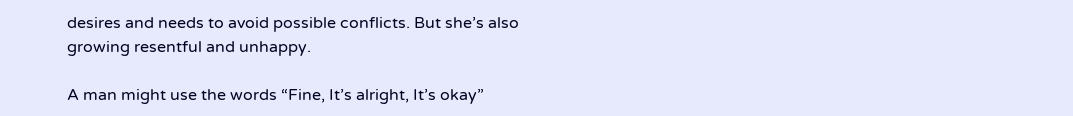desires and needs to avoid possible conflicts. But she’s also growing resentful and unhappy.

A man might use the words “Fine, It’s alright, It’s okay”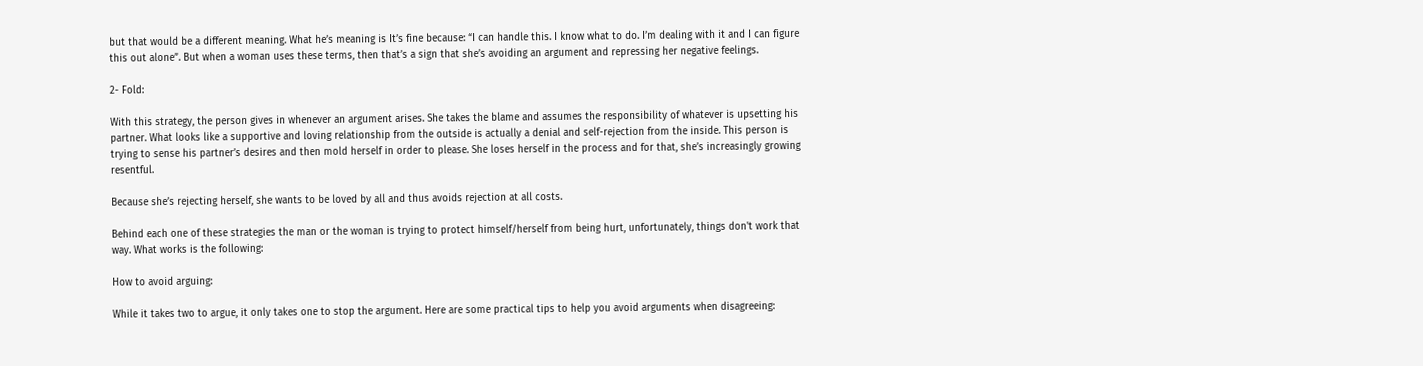but that would be a different meaning. What he’s meaning is It’s fine because: “I can handle this. I know what to do. I’m dealing with it and I can figure this out alone”. But when a woman uses these terms, then that’s a sign that she’s avoiding an argument and repressing her negative feelings.

2- Fold:

With this strategy, the person gives in whenever an argument arises. She takes the blame and assumes the responsibility of whatever is upsetting his partner. What looks like a supportive and loving relationship from the outside is actually a denial and self-rejection from the inside. This person is trying to sense his partner’s desires and then mold herself in order to please. She loses herself in the process and for that, she’s increasingly growing resentful.

Because she’s rejecting herself, she wants to be loved by all and thus avoids rejection at all costs.

Behind each one of these strategies the man or the woman is trying to protect himself/herself from being hurt, unfortunately, things don't work that way. What works is the following:

How to avoid arguing:

While it takes two to argue, it only takes one to stop the argument. Here are some practical tips to help you avoid arguments when disagreeing: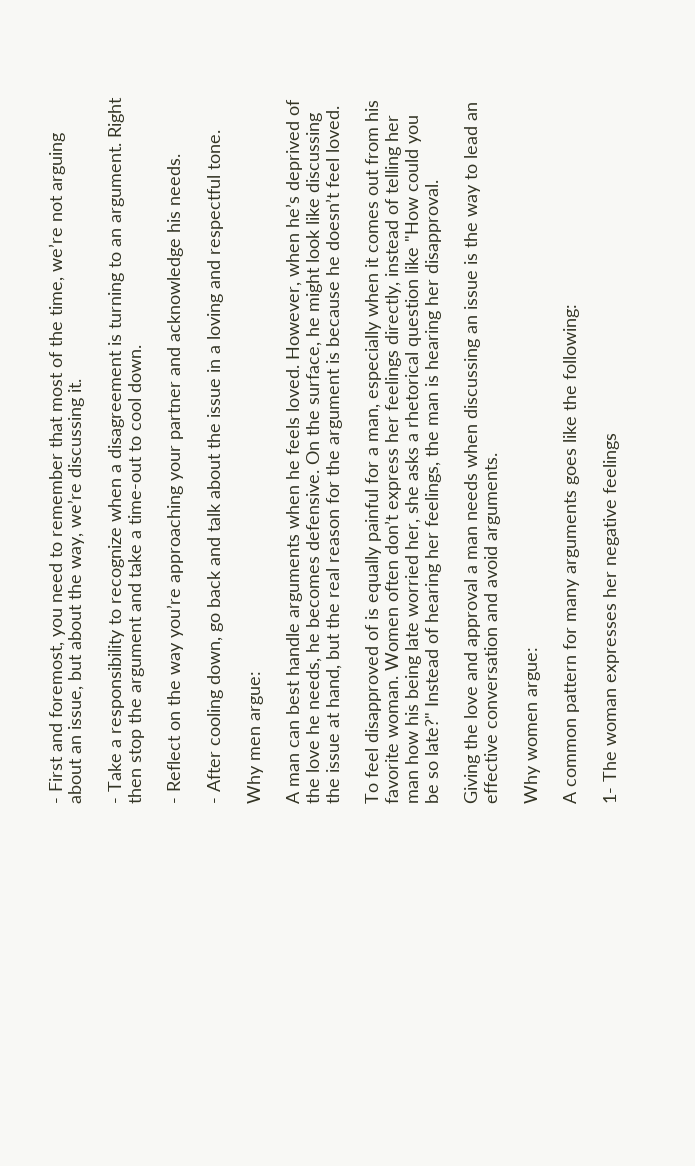- First and foremost, you need to remember that most of the time, we’re not arguing about an issue, but about the way, we’re discussing it.

- Take a responsibility to recognize when a disagreement is turning to an argument. Right then stop the argument and take a time-out to cool down.

- Reflect on the way you’re approaching your partner and acknowledge his needs.

- After cooling down, go back and talk about the issue in a loving and respectful tone.

Why men argue:

A man can best handle arguments when he feels loved. However, when he’s deprived of the love he needs, he becomes defensive. On the surface, he might look like discussing the issue at hand, but the real reason for the argument is because he doesn’t feel loved.

To feel disapproved of is equally painful for a man, especially when it comes out from his favorite woman. Women often don’t express her feelings directly, instead of telling her man how his being late worried her, she asks a rhetorical question like "How could you be so late?" Instead of hearing her feelings, the man is hearing her disapproval.

Giving the love and approval a man needs when discussing an issue is the way to lead an effective conversation and avoid arguments.

Why women argue:

A common pattern for many arguments goes like the following:

1- The woman expresses her negative feelings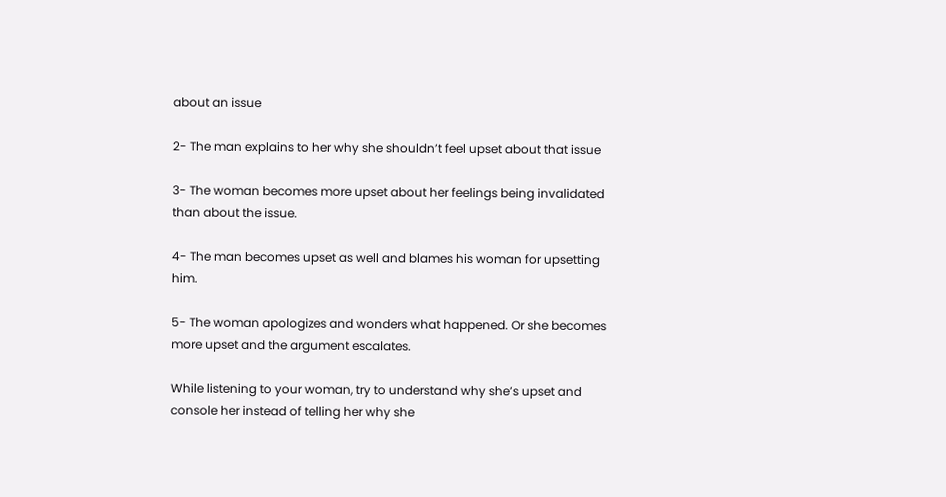about an issue

2- The man explains to her why she shouldn’t feel upset about that issue

3- The woman becomes more upset about her feelings being invalidated than about the issue.

4- The man becomes upset as well and blames his woman for upsetting him.

5- The woman apologizes and wonders what happened. Or she becomes more upset and the argument escalates.

While listening to your woman, try to understand why she’s upset and console her instead of telling her why she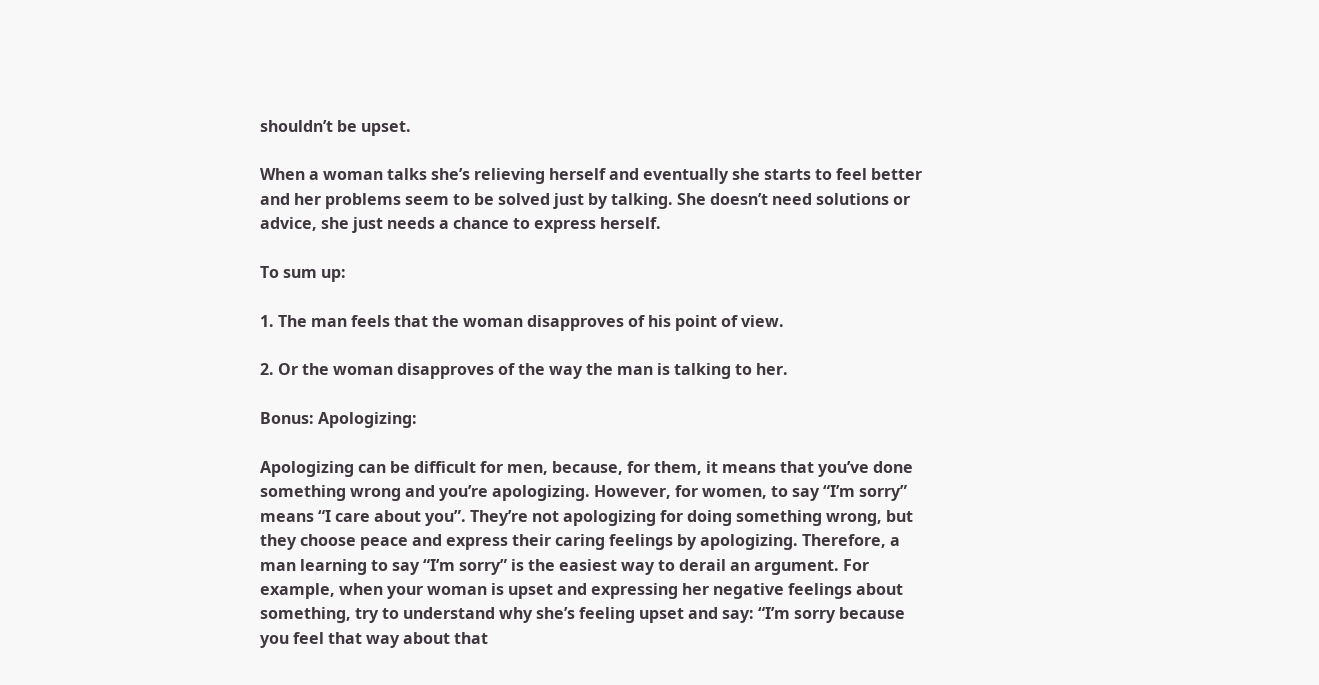shouldn’t be upset.

When a woman talks she’s relieving herself and eventually she starts to feel better and her problems seem to be solved just by talking. She doesn’t need solutions or advice, she just needs a chance to express herself.

To sum up:

1. The man feels that the woman disapproves of his point of view.

2. Or the woman disapproves of the way the man is talking to her.

Bonus: Apologizing:

Apologizing can be difficult for men, because, for them, it means that you’ve done something wrong and you’re apologizing. However, for women, to say “I’m sorry” means “I care about you”. They’re not apologizing for doing something wrong, but they choose peace and express their caring feelings by apologizing. Therefore, a man learning to say “I’m sorry” is the easiest way to derail an argument. For example, when your woman is upset and expressing her negative feelings about something, try to understand why she’s feeling upset and say: “I’m sorry because you feel that way about that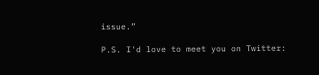issue.”

P.S. I'd love to meet you on Twitter: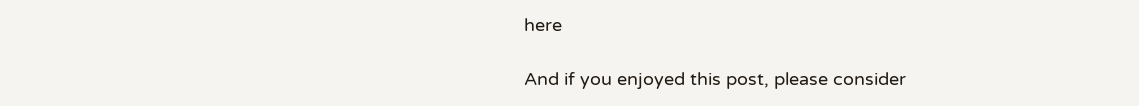here

And if you enjoyed this post, please consider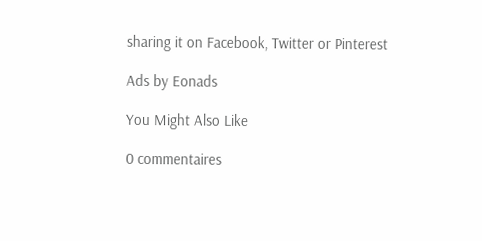sharing it on Facebook, Twitter or Pinterest

Ads by Eonads

You Might Also Like

0 commentaires